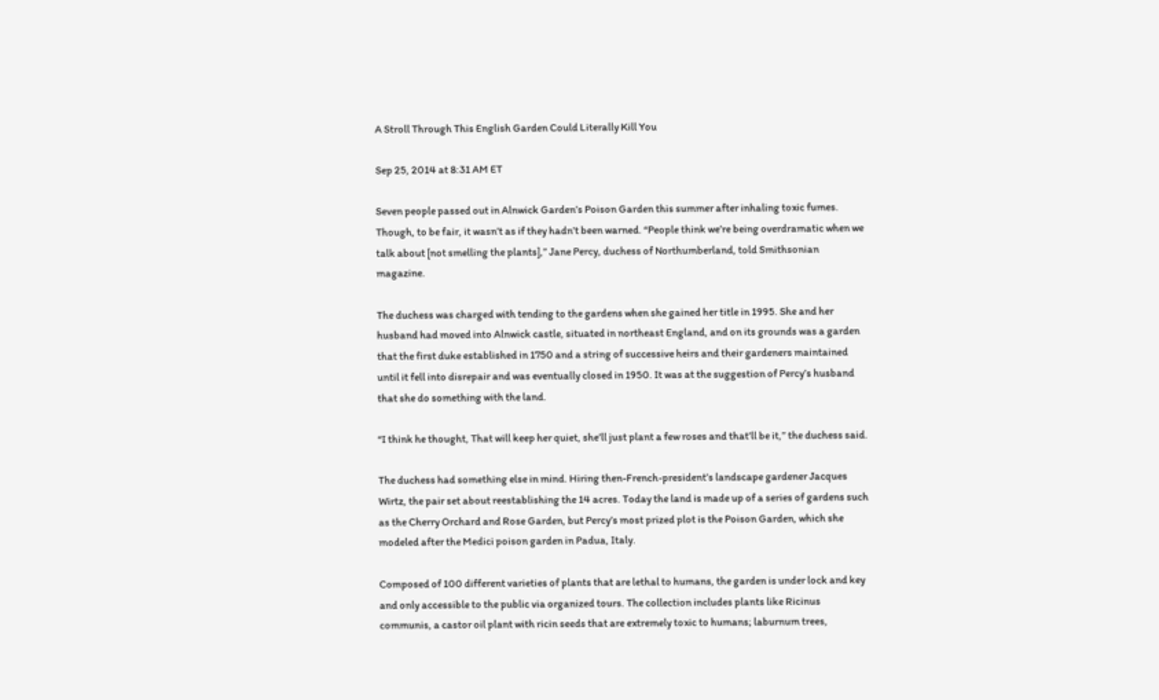A Stroll Through This English Garden Could Literally Kill You

Sep 25, 2014 at 8:31 AM ET

Seven people passed out in Alnwick Garden’s Poison Garden this summer after inhaling toxic fumes. Though, to be fair, it wasn’t as if they hadn’t been warned. “People think we’re being overdramatic when we talk about [not smelling the plants],” Jane Percy, duchess of Northumberland, told Smithsonian magazine.

The duchess was charged with tending to the gardens when she gained her title in 1995. She and her husband had moved into Alnwick castle, situated in northeast England, and on its grounds was a garden that the first duke established in 1750 and a string of successive heirs and their gardeners maintained until it fell into disrepair and was eventually closed in 1950. It was at the suggestion of Percy’s husband that she do something with the land.

“I think he thought, That will keep her quiet, she’ll just plant a few roses and that’ll be it,” the duchess said.

The duchess had something else in mind. Hiring then-French-president’s landscape gardener Jacques Wirtz, the pair set about reestablishing the 14 acres. Today the land is made up of a series of gardens such as the Cherry Orchard and Rose Garden, but Percy’s most prized plot is the Poison Garden, which she modeled after the Medici poison garden in Padua, Italy.

Composed of 100 different varieties of plants that are lethal to humans, the garden is under lock and key and only accessible to the public via organized tours. The collection includes plants like Ricinus communis, a castor oil plant with ricin seeds that are extremely toxic to humans; laburnum trees,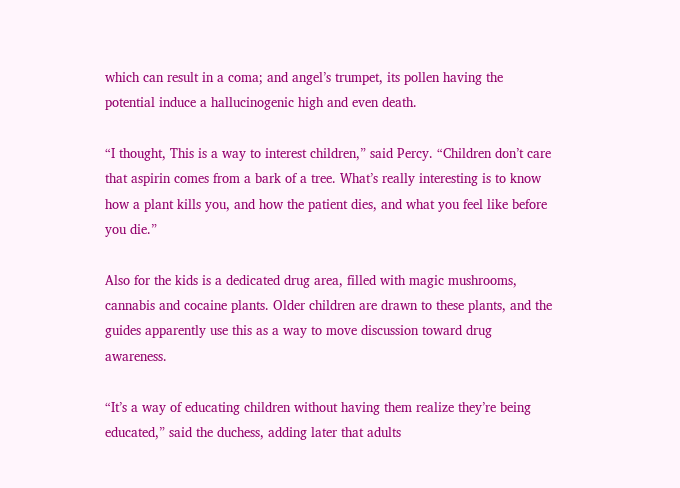which can result in a coma; and angel’s trumpet, its pollen having the potential induce a hallucinogenic high and even death.

“I thought, This is a way to interest children,” said Percy. “Children don’t care that aspirin comes from a bark of a tree. What’s really interesting is to know how a plant kills you, and how the patient dies, and what you feel like before you die.”

Also for the kids is a dedicated drug area, filled with magic mushrooms, cannabis and cocaine plants. Older children are drawn to these plants, and the guides apparently use this as a way to move discussion toward drug awareness.

“It’s a way of educating children without having them realize they’re being educated,” said the duchess, adding later that adults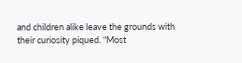and children alike leave the grounds with their curiosity piqued. “Most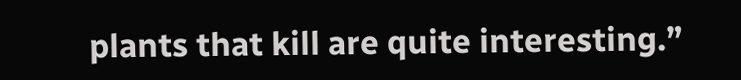plants that kill are quite interesting.”